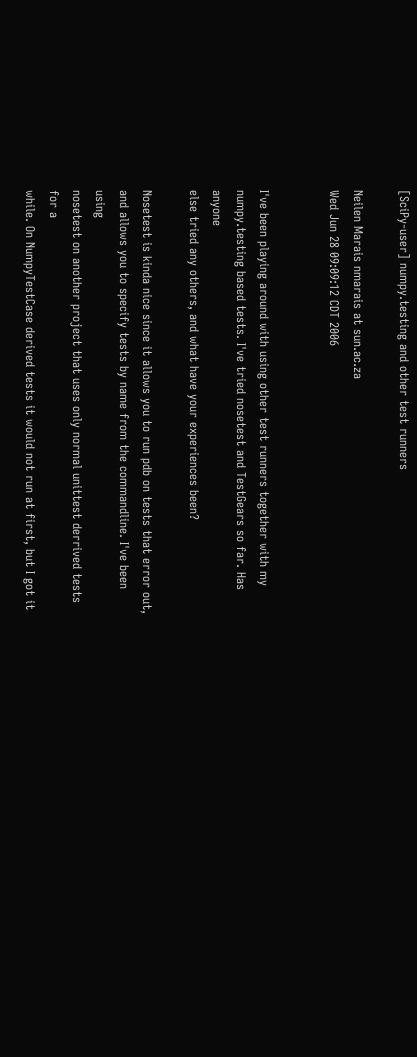[SciPy-user] numpy.testing and other test runners

Neilen Marais nmarais at sun.ac.za
Wed Jun 28 09:09:12 CDT 2006


I've been playing around with using other test runners together with my
numpy.testing based tests. I've tried nosetest and TestGears so far. Has anyone
else tried any others, and what have your experiences been?

Nosetest is kinda nice since it allows you to run pdb on tests that error out,
and allows you to specify tests by name from the commandline. I've been using
nosetest on another project that uses only normal unittest derrived tests for a
while. On NumpyTestCase derived tests it would not run at first, but I got it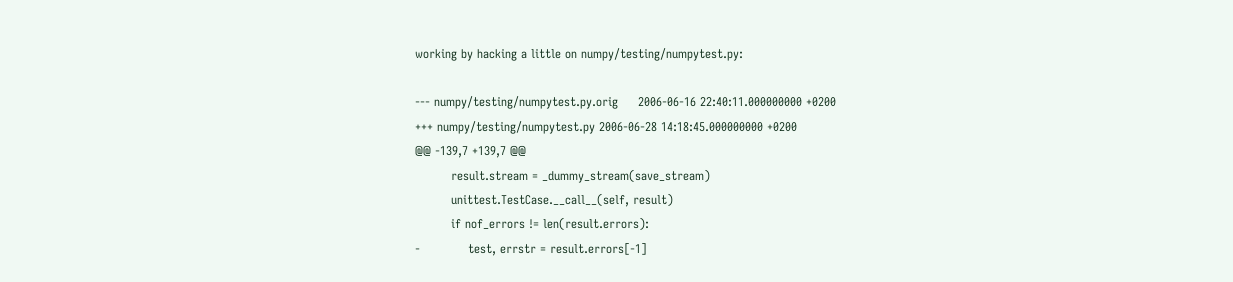working by hacking a little on numpy/testing/numpytest.py:

--- numpy/testing/numpytest.py.orig     2006-06-16 22:40:11.000000000 +0200
+++ numpy/testing/numpytest.py 2006-06-28 14:18:45.000000000 +0200
@@ -139,7 +139,7 @@
         result.stream = _dummy_stream(save_stream)
         unittest.TestCase.__call__(self, result)
         if nof_errors != len(result.errors):
-            test, errstr = result.errors[-1]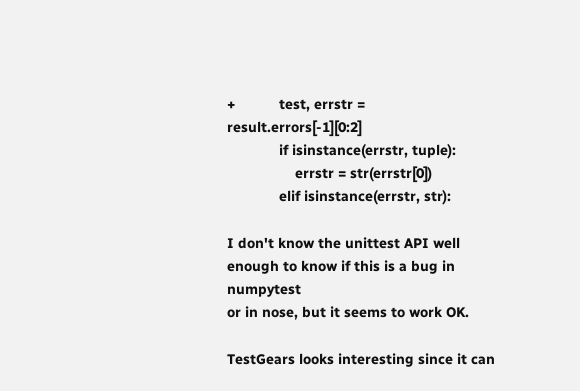+           test, errstr = result.errors[-1][0:2]
             if isinstance(errstr, tuple):
                 errstr = str(errstr[0])
             elif isinstance(errstr, str):

I don't know the unittest API well enough to know if this is a bug in numpytest
or in nose, but it seems to work OK.

TestGears looks interesting since it can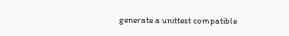generate a unittest compatible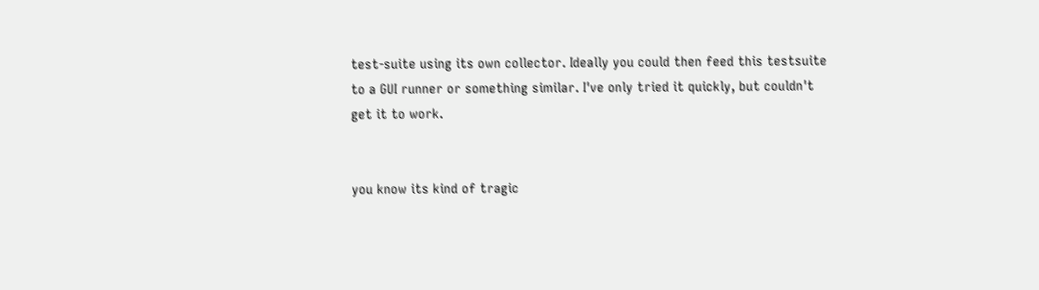test-suite using its own collector. Ideally you could then feed this testsuite
to a GUI runner or something similar. I've only tried it quickly, but couldn't
get it to work.


you know its kind of tragic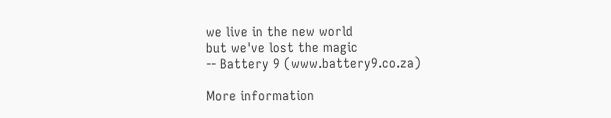we live in the new world
but we've lost the magic
-- Battery 9 (www.battery9.co.za)

More information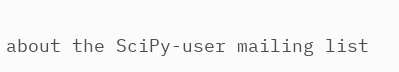about the SciPy-user mailing list